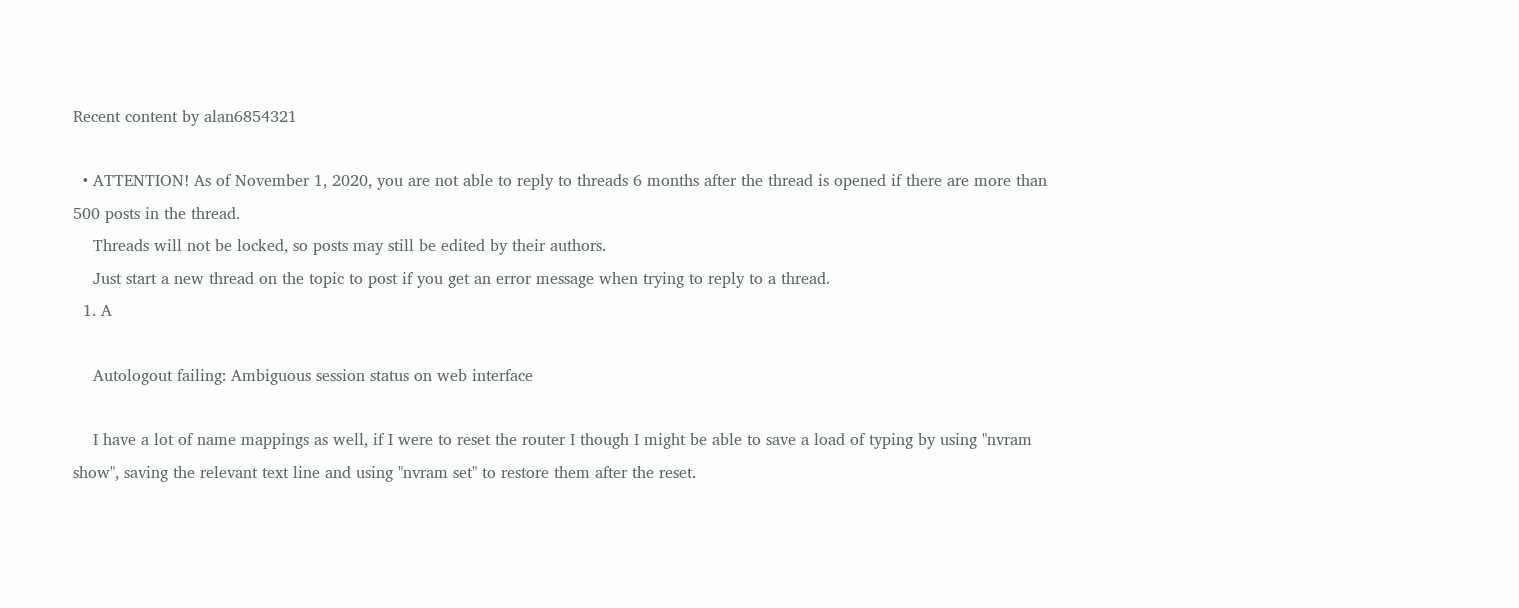Recent content by alan6854321

  • ATTENTION! As of November 1, 2020, you are not able to reply to threads 6 months after the thread is opened if there are more than 500 posts in the thread.
    Threads will not be locked, so posts may still be edited by their authors.
    Just start a new thread on the topic to post if you get an error message when trying to reply to a thread.
  1. A

    Autologout failing: Ambiguous session status on web interface

    I have a lot of name mappings as well, if I were to reset the router I though I might be able to save a load of typing by using "nvram show", saving the relevant text line and using "nvram set" to restore them after the reset.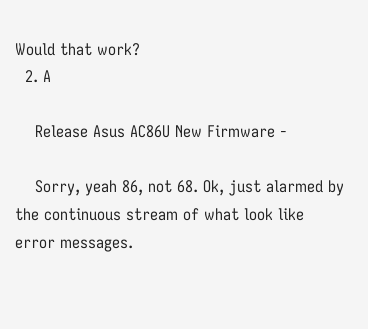Would that work?
  2. A

    Release Asus AC86U New Firmware -

    Sorry, yeah 86, not 68. Ok, just alarmed by the continuous stream of what look like error messages.